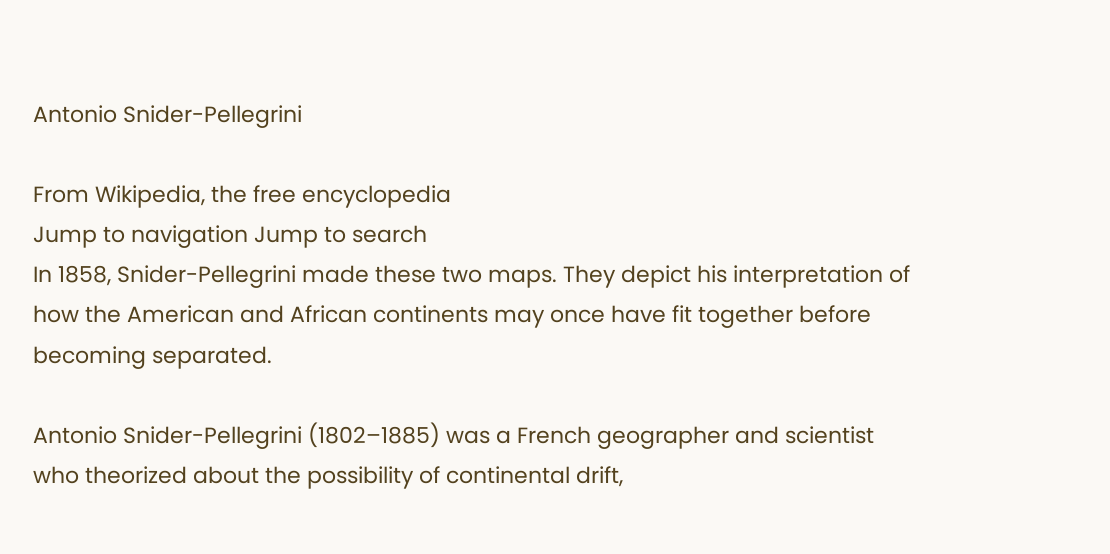Antonio Snider-Pellegrini

From Wikipedia, the free encyclopedia
Jump to navigation Jump to search
In 1858, Snider-Pellegrini made these two maps. They depict his interpretation of how the American and African continents may once have fit together before becoming separated.

Antonio Snider-Pellegrini (1802–1885) was a French geographer and scientist who theorized about the possibility of continental drift,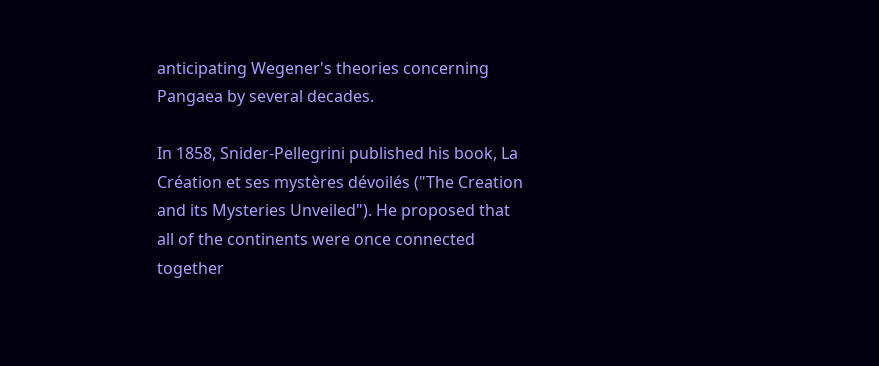anticipating Wegener's theories concerning Pangaea by several decades.

In 1858, Snider-Pellegrini published his book, La Création et ses mystères dévoilés ("The Creation and its Mysteries Unveiled"). He proposed that all of the continents were once connected together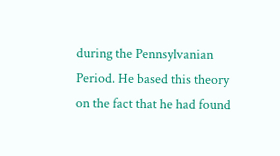during the Pennsylvanian Period. He based this theory on the fact that he had found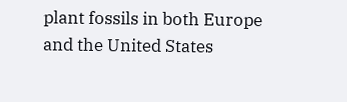plant fossils in both Europe and the United States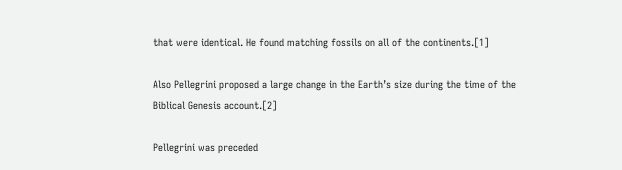that were identical. He found matching fossils on all of the continents.[1]

Also Pellegrini proposed a large change in the Earth’s size during the time of the Biblical Genesis account.[2]

Pellegrini was preceded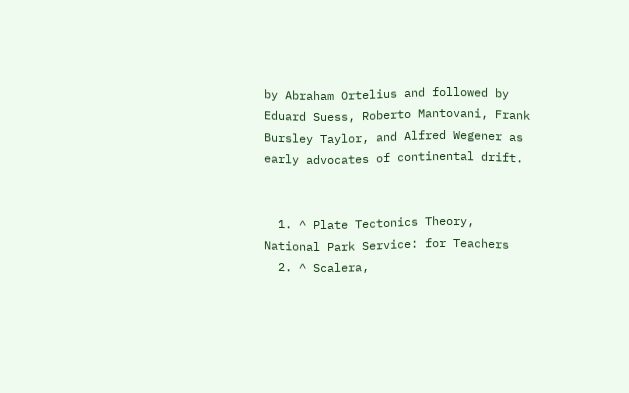by Abraham Ortelius and followed by Eduard Suess, Roberto Mantovani, Frank Bursley Taylor, and Alfred Wegener as early advocates of continental drift.


  1. ^ Plate Tectonics Theory, National Park Service: for Teachers
  2. ^ Scalera,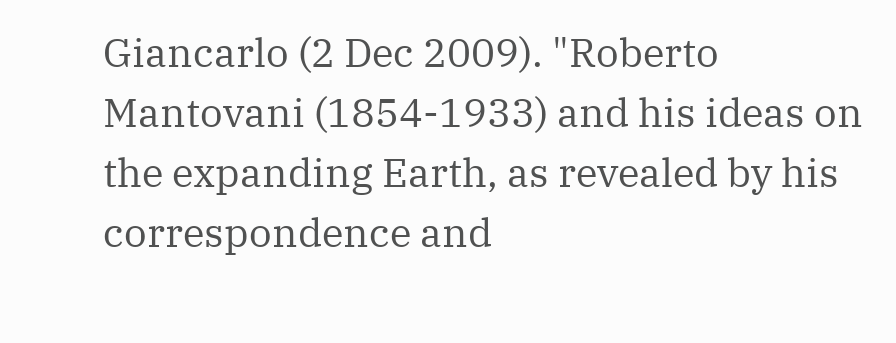Giancarlo (2 Dec 2009). "Roberto Mantovani (1854-1933) and his ideas on the expanding Earth, as revealed by his correspondence and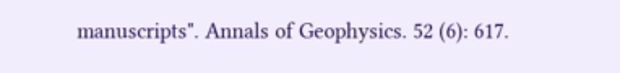manuscripts". Annals of Geophysics. 52 (6): 617.